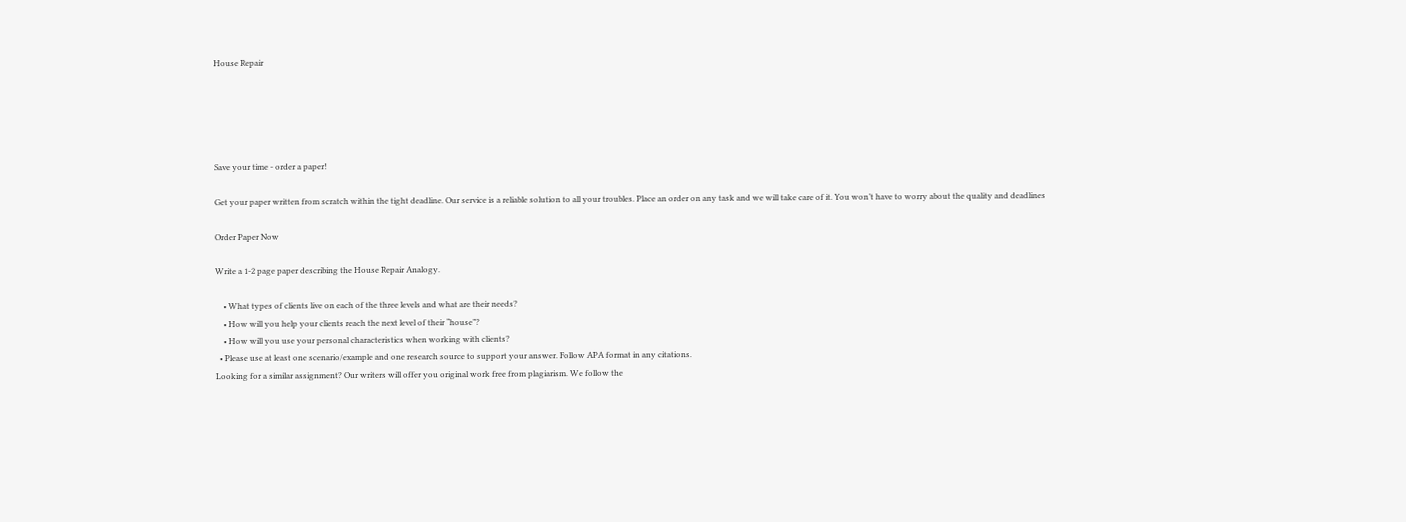House Repair





Save your time - order a paper!

Get your paper written from scratch within the tight deadline. Our service is a reliable solution to all your troubles. Place an order on any task and we will take care of it. You won’t have to worry about the quality and deadlines

Order Paper Now

Write a 1-2 page paper describing the House Repair Analogy.

    • What types of clients live on each of the three levels and what are their needs?
    • How will you help your clients reach the next level of their “house”?
    • How will you use your personal characteristics when working with clients?
  • Please use at least one scenario/example and one research source to support your answer. Follow APA format in any citations.
Looking for a similar assignment? Our writers will offer you original work free from plagiarism. We follow the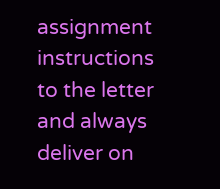assignment instructions to the letter and always deliver on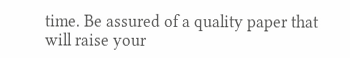time. Be assured of a quality paper that will raise your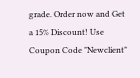grade. Order now and Get a 15% Discount! Use Coupon Code "Newclient"